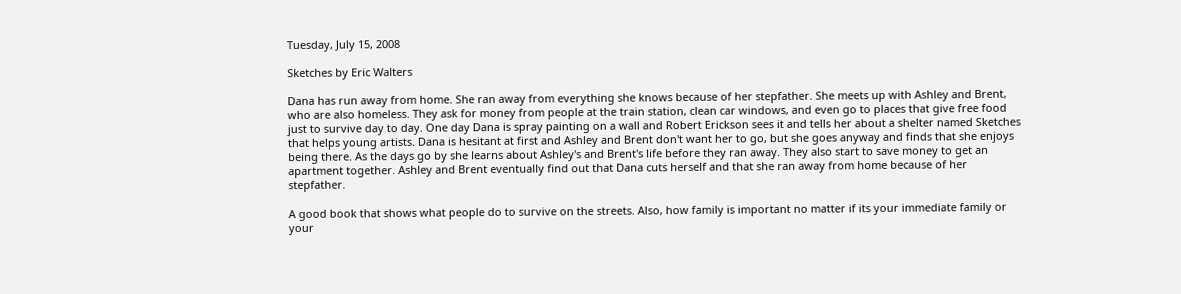Tuesday, July 15, 2008

Sketches by Eric Walters

Dana has run away from home. She ran away from everything she knows because of her stepfather. She meets up with Ashley and Brent, who are also homeless. They ask for money from people at the train station, clean car windows, and even go to places that give free food just to survive day to day. One day Dana is spray painting on a wall and Robert Erickson sees it and tells her about a shelter named Sketches that helps young artists. Dana is hesitant at first and Ashley and Brent don't want her to go, but she goes anyway and finds that she enjoys being there. As the days go by she learns about Ashley's and Brent's life before they ran away. They also start to save money to get an apartment together. Ashley and Brent eventually find out that Dana cuts herself and that she ran away from home because of her stepfather.

A good book that shows what people do to survive on the streets. Also, how family is important no matter if its your immediate family or your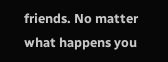friends. No matter what happens you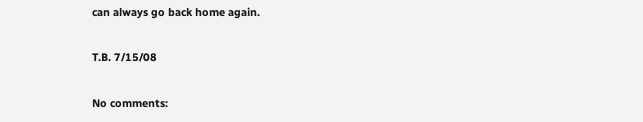can always go back home again.

T.B. 7/15/08

No comments: